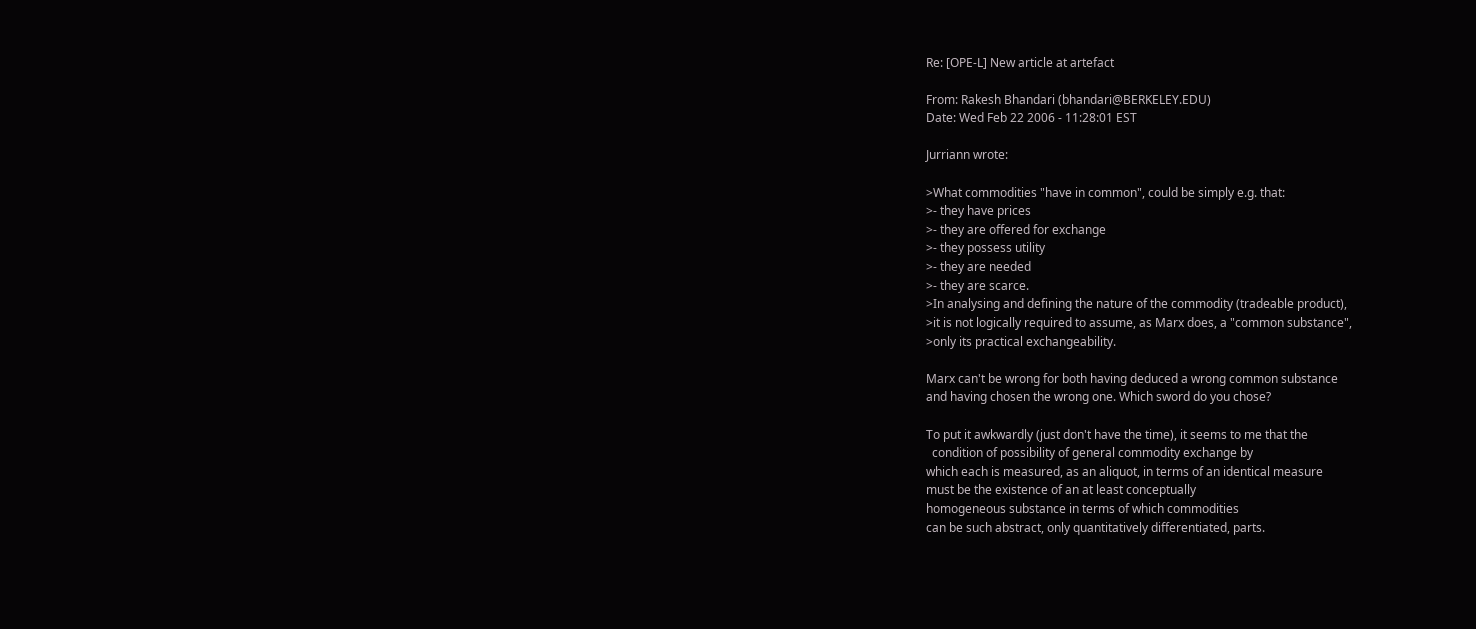Re: [OPE-L] New article at artefact

From: Rakesh Bhandari (bhandari@BERKELEY.EDU)
Date: Wed Feb 22 2006 - 11:28:01 EST

Jurriann wrote:

>What commodities "have in common", could be simply e.g. that:
>- they have prices
>- they are offered for exchange
>- they possess utility
>- they are needed
>- they are scarce.
>In analysing and defining the nature of the commodity (tradeable product),
>it is not logically required to assume, as Marx does, a "common substance",
>only its practical exchangeability.

Marx can't be wrong for both having deduced a wrong common substance
and having chosen the wrong one. Which sword do you chose?

To put it awkwardly (just don't have the time), it seems to me that the
  condition of possibility of general commodity exchange by
which each is measured, as an aliquot, in terms of an identical measure
must be the existence of an at least conceptually
homogeneous substance in terms of which commodities
can be such abstract, only quantitatively differentiated, parts.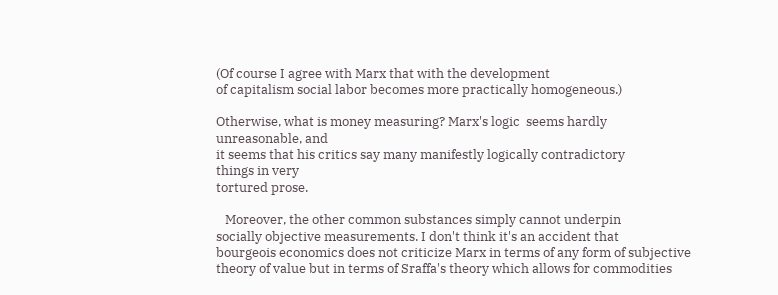(Of course I agree with Marx that with the development
of capitalism social labor becomes more practically homogeneous.)

Otherwise, what is money measuring? Marx's logic  seems hardly
unreasonable, and
it seems that his critics say many manifestly logically contradictory
things in very
tortured prose.

   Moreover, the other common substances simply cannot underpin
socially objective measurements. I don't think it's an accident that
bourgeois economics does not criticize Marx in terms of any form of subjective
theory of value but in terms of Sraffa's theory which allows for commodities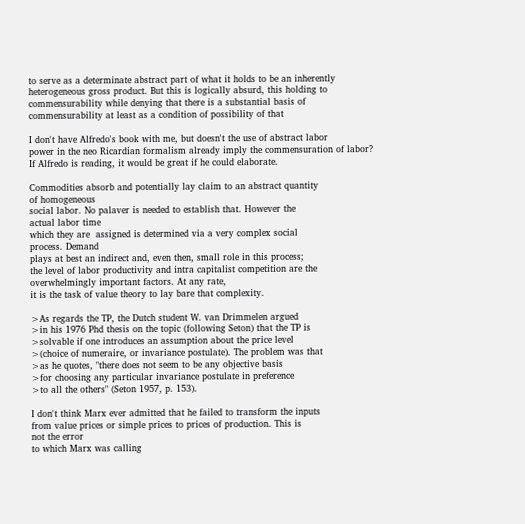to serve as a determinate abstract part of what it holds to be an inherently
heterogeneous gross product. But this is logically absurd, this holding to
commensurability while denying that there is a substantial basis of
commensurability at least as a condition of possibility of that

I don't have Alfredo's book with me, but doesn't the use of abstract labor
power in the neo Ricardian formalism already imply the commensuration of labor?
If Alfredo is reading, it would be great if he could elaborate.

Commodities absorb and potentially lay claim to an abstract quantity
of homogeneous
social labor. No palaver is needed to establish that. However the
actual labor time
which they are  assigned is determined via a very complex social
process. Demand
plays at best an indirect and, even then, small role in this process;
the level of labor productivity and intra capitalist competition are the
overwhelmingly important factors. At any rate,
it is the task of value theory to lay bare that complexity.

>As regards the TP, the Dutch student W. van Drimmelen argued
>in his 1976 Phd thesis on the topic (following Seton) that the TP is
>solvable if one introduces an assumption about the price level
>(choice of numeraire, or invariance postulate). The problem was that
>as he quotes, "there does not seem to be any objective basis
>for choosing any particular invariance postulate in preference
>to all the others" (Seton 1957, p. 153).

I don't think Marx ever admitted that he failed to transform the inputs
from value prices or simple prices to prices of production. This is
not the error
to which Marx was calling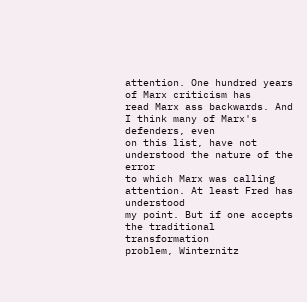attention. One hundred years of Marx criticism has
read Marx ass backwards. And I think many of Marx's defenders, even
on this list, have not understood the nature of the error
to which Marx was calling attention. At least Fred has understood
my point. But if one accepts the traditional transformation
problem, Winternitz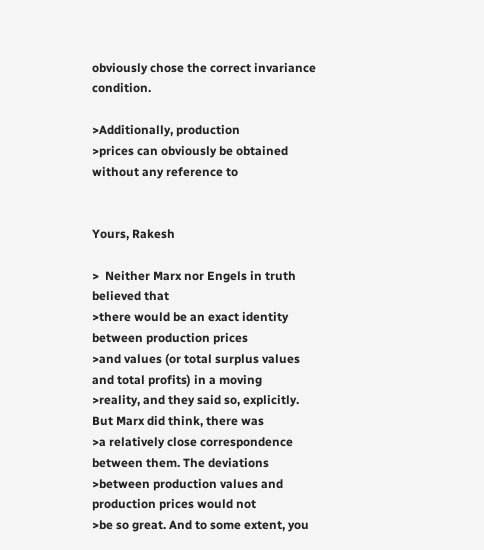obviously chose the correct invariance condition.

>Additionally, production
>prices can obviously be obtained without any reference to


Yours, Rakesh

>  Neither Marx nor Engels in truth believed that
>there would be an exact identity between production prices
>and values (or total surplus values and total profits) in a moving
>reality, and they said so, explicitly. But Marx did think, there was
>a relatively close correspondence between them. The deviations
>between production values and production prices would not
>be so great. And to some extent, you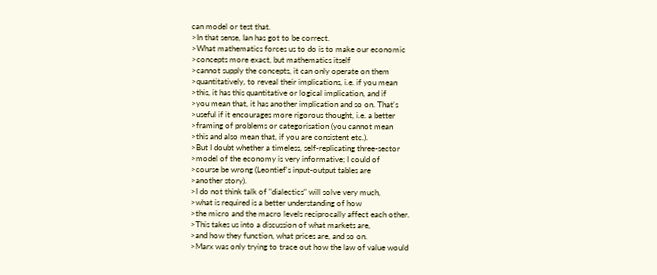can model or test that.
>In that sense, Ian has got to be correct.
>What mathematics forces us to do is to make our economic
>concepts more exact, but mathematics itself
>cannot supply the concepts, it can only operate on them
>quantitatively, to reveal their implications, i.e. if you mean
>this, it has this quantitative or logical implication, and if
>you mean that, it has another implication and so on. That's
>useful if it encourages more rigorous thought, i.e. a better
>framing of problems or categorisation (you cannot mean
>this and also mean that, if you are consistent etc.).
>But I doubt whether a timeless, self-replicating three-sector
>model of the economy is very informative; I could of
>course be wrong (Leontief's input-output tables are
>another story).
>I do not think talk of "dialectics" will solve very much,
>what is required is a better understanding of how
>the micro and the macro levels reciprocally affect each other.
>This takes us into a discussion of what markets are,
>and how they function, what prices are, and so on.
>Marx was only trying to trace out how the law of value would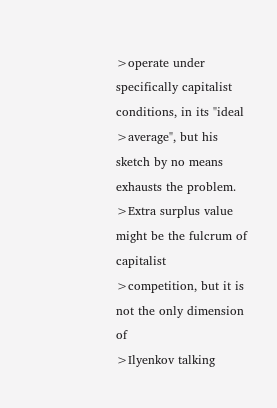>operate under specifically capitalist conditions, in its "ideal
>average", but his sketch by no means exhausts the problem.
>Extra surplus value might be the fulcrum of capitalist
>competition, but it is not the only dimension of
>Ilyenkov talking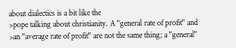about dialectics is a bit like the
>pope talking about christianity. A "general rate of profit" and
>an "average rate of profit" are not the same thing; a "general"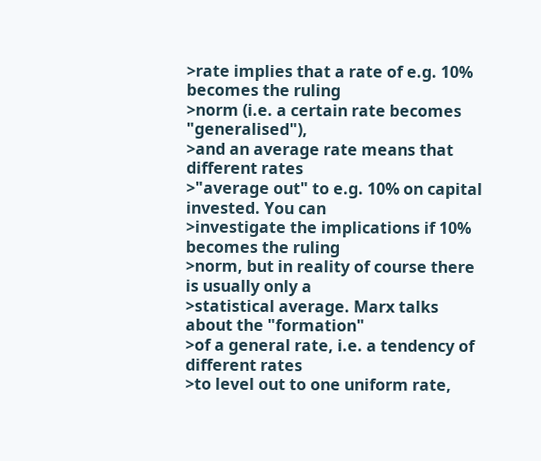>rate implies that a rate of e.g. 10% becomes the ruling
>norm (i.e. a certain rate becomes "generalised"),
>and an average rate means that different rates
>"average out" to e.g. 10% on capital invested. You can
>investigate the implications if 10% becomes the ruling
>norm, but in reality of course there is usually only a
>statistical average. Marx talks about the "formation"
>of a general rate, i.e. a tendency of different rates
>to level out to one uniform rate,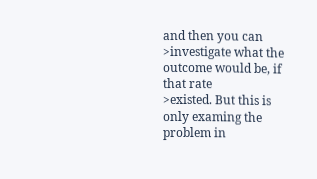and then you can
>investigate what the outcome would be, if that rate
>existed. But this is only examing the problem in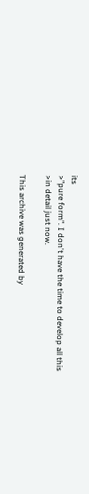its
>"pure form". I don't have the time to develop all this
>in detail just now.

This archive was generated by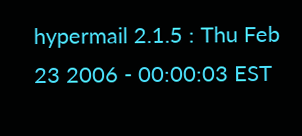hypermail 2.1.5 : Thu Feb 23 2006 - 00:00:03 EST